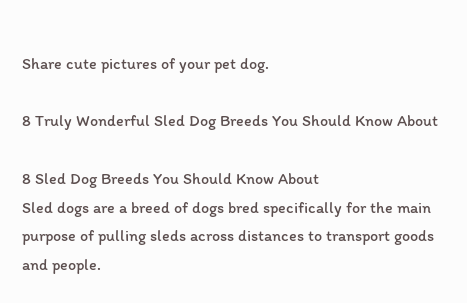Share cute pictures of your pet dog.

8 Truly Wonderful Sled Dog Breeds You Should Know About

8 Sled Dog Breeds You Should Know About
Sled dogs are a breed of dogs bred specifically for the main purpose of pulling sleds across distances to transport goods and people.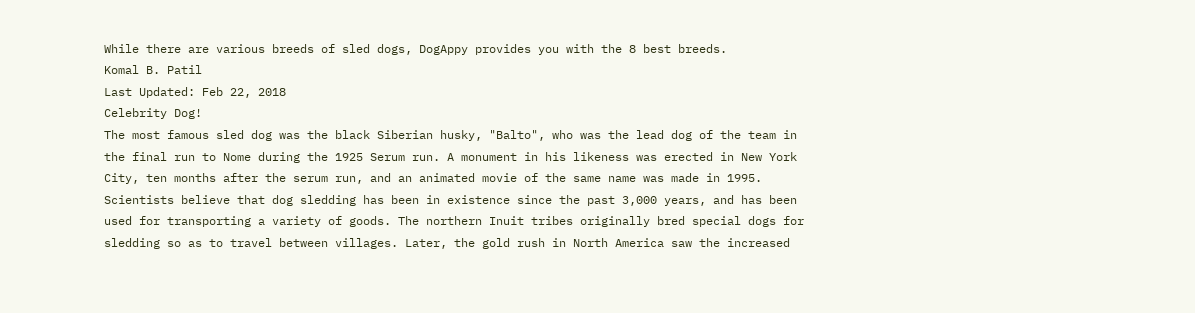While there are various breeds of sled dogs, DogAppy provides you with the 8 best breeds.
Komal B. Patil
Last Updated: Feb 22, 2018
Celebrity Dog!
The most famous sled dog was the black Siberian husky, "Balto", who was the lead dog of the team in the final run to Nome during the 1925 Serum run. A monument in his likeness was erected in New York City, ten months after the serum run, and an animated movie of the same name was made in 1995.
Scientists believe that dog sledding has been in existence since the past 3,000 years, and has been used for transporting a variety of goods. The northern Inuit tribes originally bred special dogs for sledding so as to travel between villages. Later, the gold rush in North America saw the increased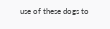use of these dogs to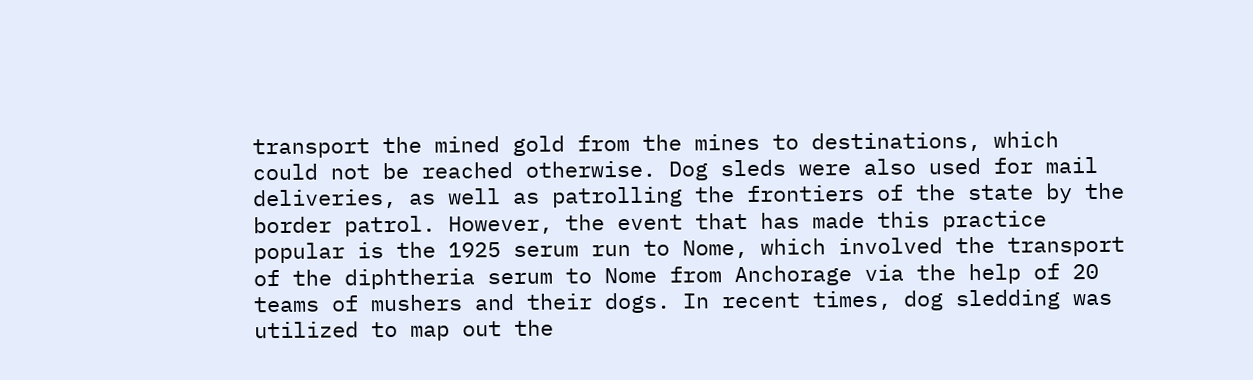transport the mined gold from the mines to destinations, which could not be reached otherwise. Dog sleds were also used for mail deliveries, as well as patrolling the frontiers of the state by the border patrol. However, the event that has made this practice popular is the 1925 serum run to Nome, which involved the transport of the diphtheria serum to Nome from Anchorage via the help of 20 teams of mushers and their dogs. In recent times, dog sledding was utilized to map out the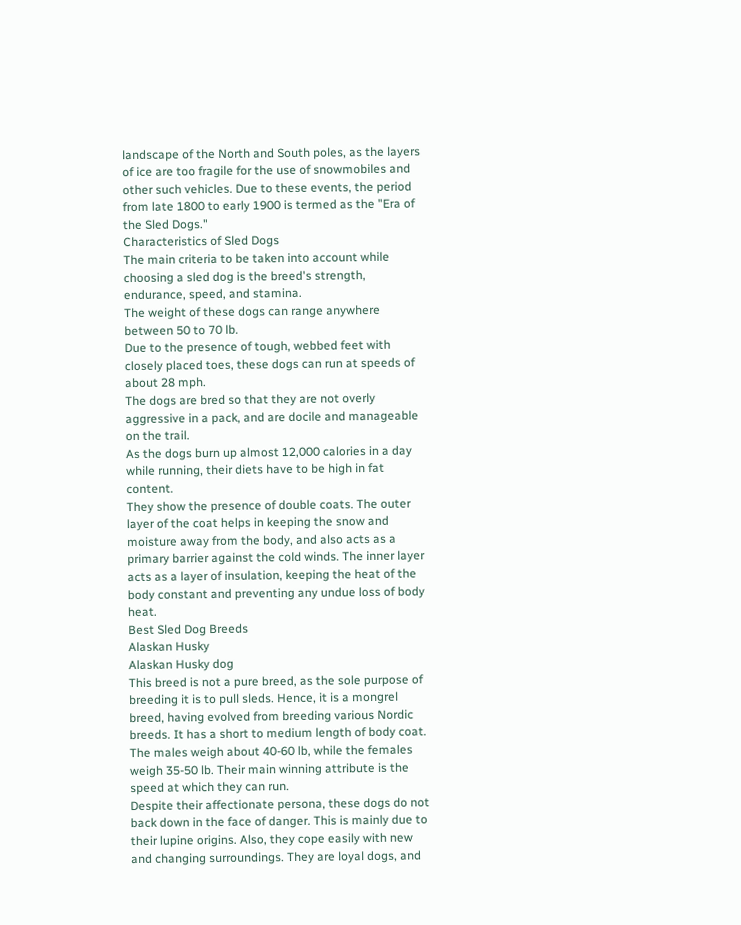landscape of the North and South poles, as the layers of ice are too fragile for the use of snowmobiles and other such vehicles. Due to these events, the period from late 1800 to early 1900 is termed as the "Era of the Sled Dogs."
Characteristics of Sled Dogs
The main criteria to be taken into account while choosing a sled dog is the breed's strength, endurance, speed, and stamina.
The weight of these dogs can range anywhere between 50 to 70 lb.
Due to the presence of tough, webbed feet with closely placed toes, these dogs can run at speeds of about 28 mph.
The dogs are bred so that they are not overly aggressive in a pack, and are docile and manageable on the trail.
As the dogs burn up almost 12,000 calories in a day while running, their diets have to be high in fat content.
They show the presence of double coats. The outer layer of the coat helps in keeping the snow and moisture away from the body, and also acts as a primary barrier against the cold winds. The inner layer acts as a layer of insulation, keeping the heat of the body constant and preventing any undue loss of body heat.
Best Sled Dog Breeds
Alaskan Husky
Alaskan Husky dog
This breed is not a pure breed, as the sole purpose of breeding it is to pull sleds. Hence, it is a mongrel breed, having evolved from breeding various Nordic breeds. It has a short to medium length of body coat. The males weigh about 40-60 lb, while the females weigh 35-50 lb. Their main winning attribute is the speed at which they can run.
Despite their affectionate persona, these dogs do not back down in the face of danger. This is mainly due to their lupine origins. Also, they cope easily with new and changing surroundings. They are loyal dogs, and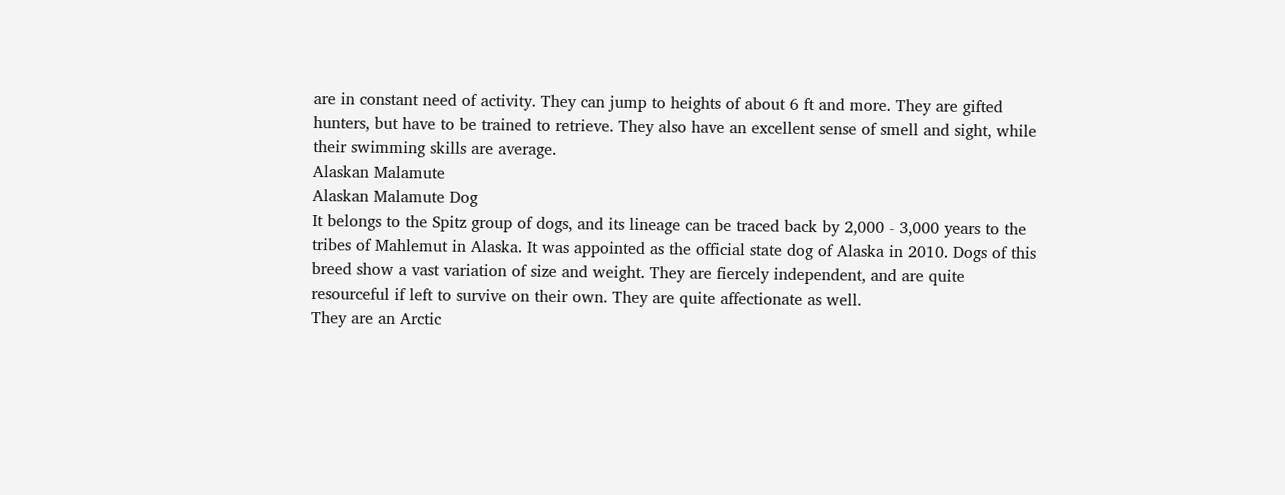are in constant need of activity. They can jump to heights of about 6 ft and more. They are gifted hunters, but have to be trained to retrieve. They also have an excellent sense of smell and sight, while their swimming skills are average.
Alaskan Malamute
Alaskan Malamute Dog
It belongs to the Spitz group of dogs, and its lineage can be traced back by 2,000 - 3,000 years to the tribes of Mahlemut in Alaska. It was appointed as the official state dog of Alaska in 2010. Dogs of this breed show a vast variation of size and weight. They are fiercely independent, and are quite resourceful if left to survive on their own. They are quite affectionate as well.
They are an Arctic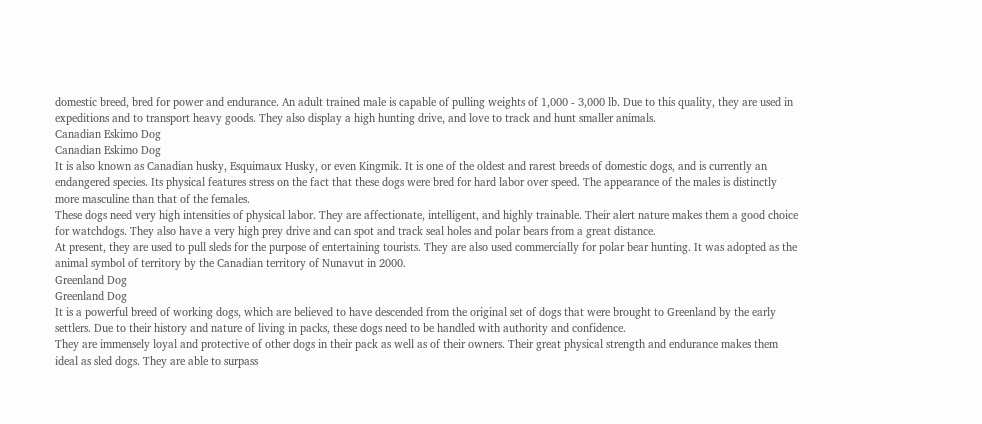domestic breed, bred for power and endurance. An adult trained male is capable of pulling weights of 1,000 - 3,000 lb. Due to this quality, they are used in expeditions and to transport heavy goods. They also display a high hunting drive, and love to track and hunt smaller animals.
Canadian Eskimo Dog
Canadian Eskimo Dog
It is also known as Canadian husky, Esquimaux Husky, or even Kingmik. It is one of the oldest and rarest breeds of domestic dogs, and is currently an endangered species. Its physical features stress on the fact that these dogs were bred for hard labor over speed. The appearance of the males is distinctly more masculine than that of the females.
These dogs need very high intensities of physical labor. They are affectionate, intelligent, and highly trainable. Their alert nature makes them a good choice for watchdogs. They also have a very high prey drive and can spot and track seal holes and polar bears from a great distance.
At present, they are used to pull sleds for the purpose of entertaining tourists. They are also used commercially for polar bear hunting. It was adopted as the animal symbol of territory by the Canadian territory of Nunavut in 2000.
Greenland Dog
Greenland Dog
It is a powerful breed of working dogs, which are believed to have descended from the original set of dogs that were brought to Greenland by the early settlers. Due to their history and nature of living in packs, these dogs need to be handled with authority and confidence.
They are immensely loyal and protective of other dogs in their pack as well as of their owners. Their great physical strength and endurance makes them ideal as sled dogs. They are able to surpass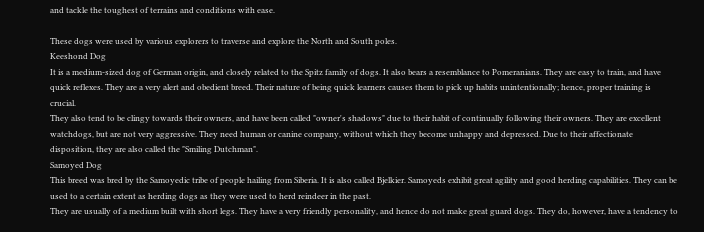and tackle the toughest of terrains and conditions with ease.

These dogs were used by various explorers to traverse and explore the North and South poles.
Keeshond Dog
It is a medium-sized dog of German origin, and closely related to the Spitz family of dogs. It also bears a resemblance to Pomeranians. They are easy to train, and have quick reflexes. They are a very alert and obedient breed. Their nature of being quick learners causes them to pick up habits unintentionally; hence, proper training is crucial.
They also tend to be clingy towards their owners, and have been called "owner's shadows" due to their habit of continually following their owners. They are excellent watchdogs, but are not very aggressive. They need human or canine company, without which they become unhappy and depressed. Due to their affectionate disposition, they are also called the "Smiling Dutchman".
Samoyed Dog
This breed was bred by the Samoyedic tribe of people hailing from Siberia. It is also called Bjelkier. Samoyeds exhibit great agility and good herding capabilities. They can be used to a certain extent as herding dogs as they were used to herd reindeer in the past.
They are usually of a medium built with short legs. They have a very friendly personality, and hence do not make great guard dogs. They do, however, have a tendency to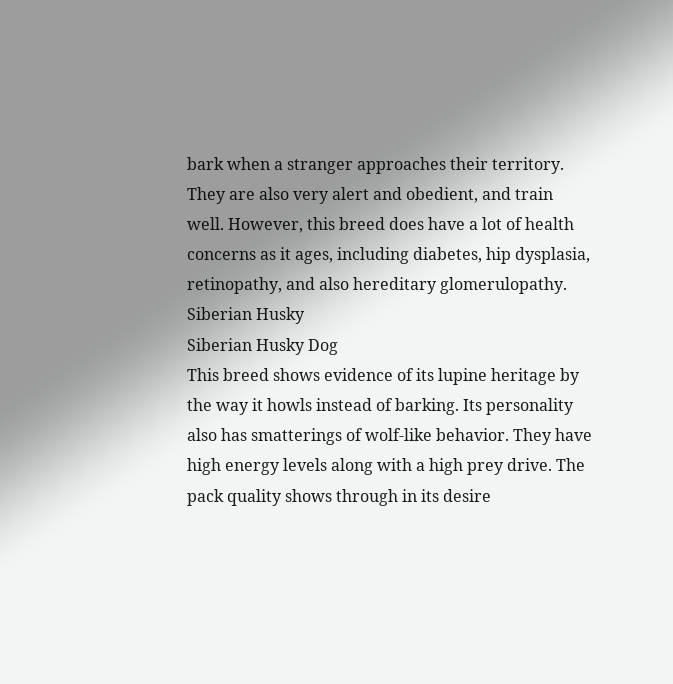bark when a stranger approaches their territory. They are also very alert and obedient, and train well. However, this breed does have a lot of health concerns as it ages, including diabetes, hip dysplasia, retinopathy, and also hereditary glomerulopathy.
Siberian Husky
Siberian Husky Dog
This breed shows evidence of its lupine heritage by the way it howls instead of barking. Its personality also has smatterings of wolf-like behavior. They have high energy levels along with a high prey drive. The pack quality shows through in its desire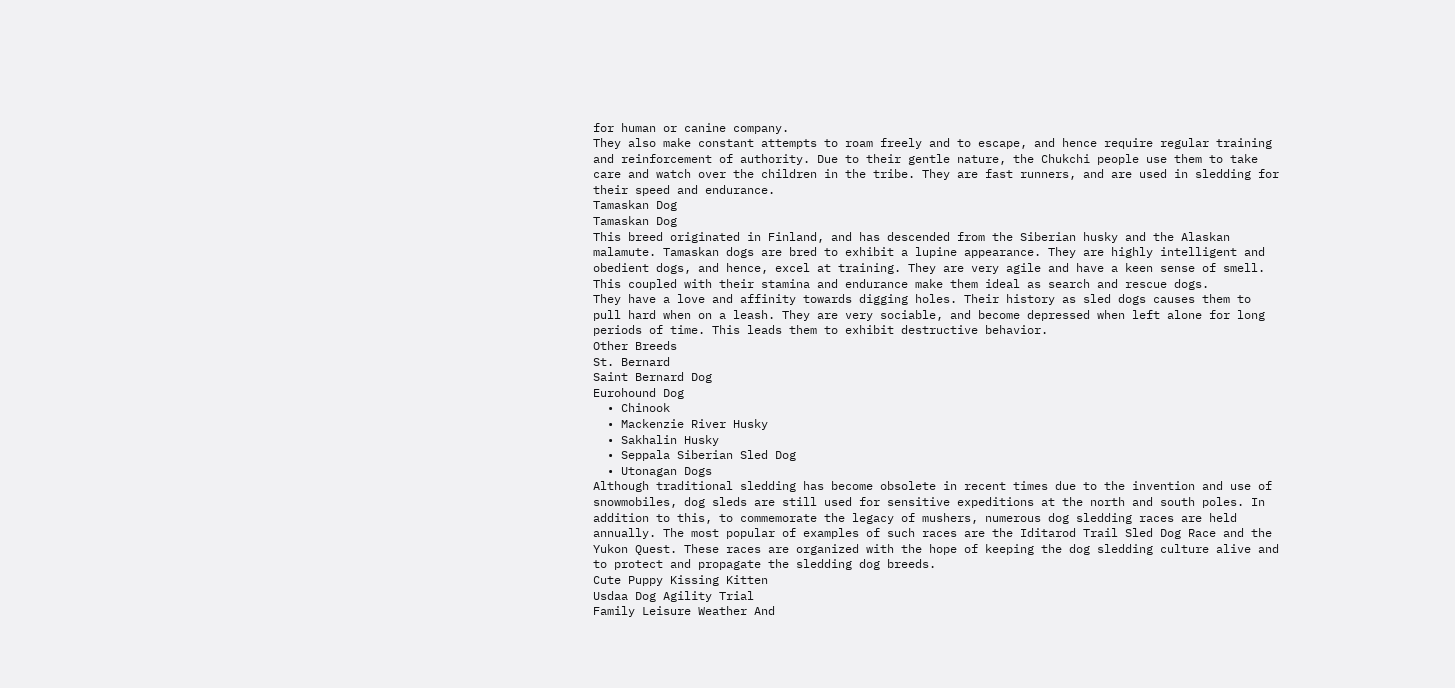for human or canine company.
They also make constant attempts to roam freely and to escape, and hence require regular training and reinforcement of authority. Due to their gentle nature, the Chukchi people use them to take care and watch over the children in the tribe. They are fast runners, and are used in sledding for their speed and endurance.
Tamaskan Dog
Tamaskan Dog
This breed originated in Finland, and has descended from the Siberian husky and the Alaskan malamute. Tamaskan dogs are bred to exhibit a lupine appearance. They are highly intelligent and obedient dogs, and hence, excel at training. They are very agile and have a keen sense of smell. This coupled with their stamina and endurance make them ideal as search and rescue dogs.
They have a love and affinity towards digging holes. Their history as sled dogs causes them to pull hard when on a leash. They are very sociable, and become depressed when left alone for long periods of time. This leads them to exhibit destructive behavior.
Other Breeds
St. Bernard
Saint Bernard Dog
Eurohound Dog
  • Chinook
  • Mackenzie River Husky
  • Sakhalin Husky
  • Seppala Siberian Sled Dog
  • Utonagan Dogs
Although traditional sledding has become obsolete in recent times due to the invention and use of snowmobiles, dog sleds are still used for sensitive expeditions at the north and south poles. In addition to this, to commemorate the legacy of mushers, numerous dog sledding races are held annually. The most popular of examples of such races are the Iditarod Trail Sled Dog Race and the Yukon Quest. These races are organized with the hope of keeping the dog sledding culture alive and to protect and propagate the sledding dog breeds.
Cute Puppy Kissing Kitten
Usdaa Dog Agility Trial
Family Leisure Weather And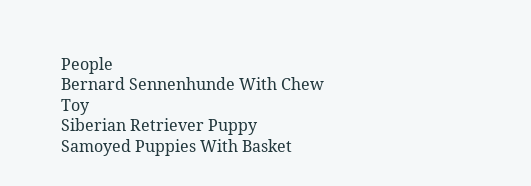People
Bernard Sennenhunde With Chew Toy
Siberian Retriever Puppy
Samoyed Puppies With Basket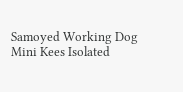Samoyed Working Dog
Mini Kees Isolated